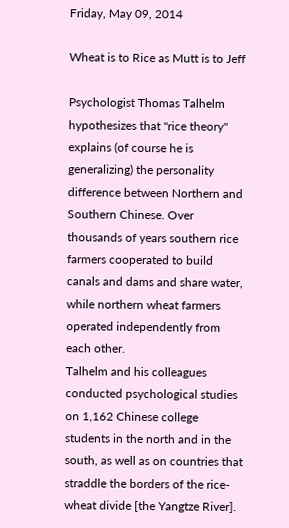Friday, May 09, 2014

Wheat is to Rice as Mutt is to Jeff

Psychologist Thomas Talhelm hypothesizes that "rice theory" explains (of course he is generalizing) the personality difference between Northern and Southern Chinese. Over thousands of years southern rice farmers cooperated to build canals and dams and share water, while northern wheat farmers operated independently from each other.
Talhelm and his colleagues conducted psychological studies on 1,162 Chinese college students in the north and in the south, as well as on countries that straddle the borders of the rice-wheat divide [the Yangtze River].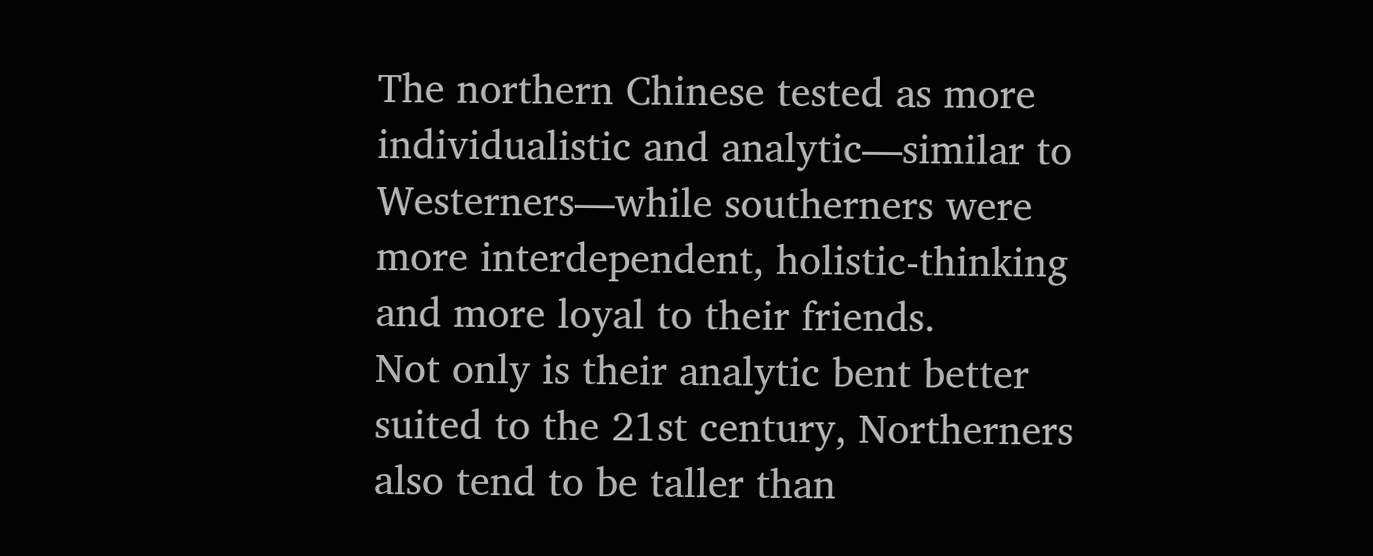The northern Chinese tested as more individualistic and analytic—similar to Westerners—while southerners were more interdependent, holistic-thinking and more loyal to their friends.
Not only is their analytic bent better suited to the 21st century, Northerners also tend to be taller than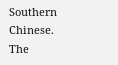Southern Chinese. The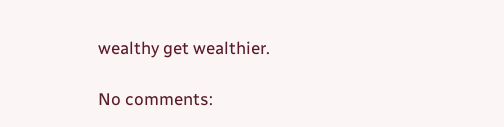wealthy get wealthier.

No comments: